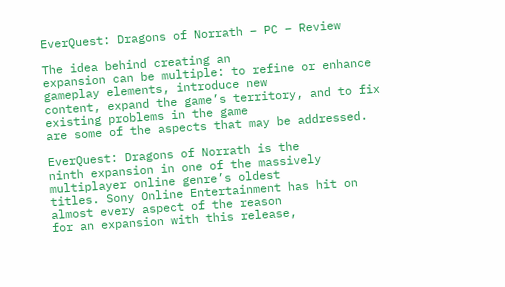EverQuest: Dragons of Norrath – PC – Review

The idea behind creating an
expansion can be multiple: to refine or enhance gameplay elements, introduce new
content, expand the game’s territory, and to fix existing problems in the game
are some of the aspects that may be addressed.

EverQuest: Dragons of Norrath is the
ninth expansion in one of the massively multiplayer online genre’s oldest
titles. Sony Online Entertainment has hit on almost every aspect of the reason
for an expansion with this release,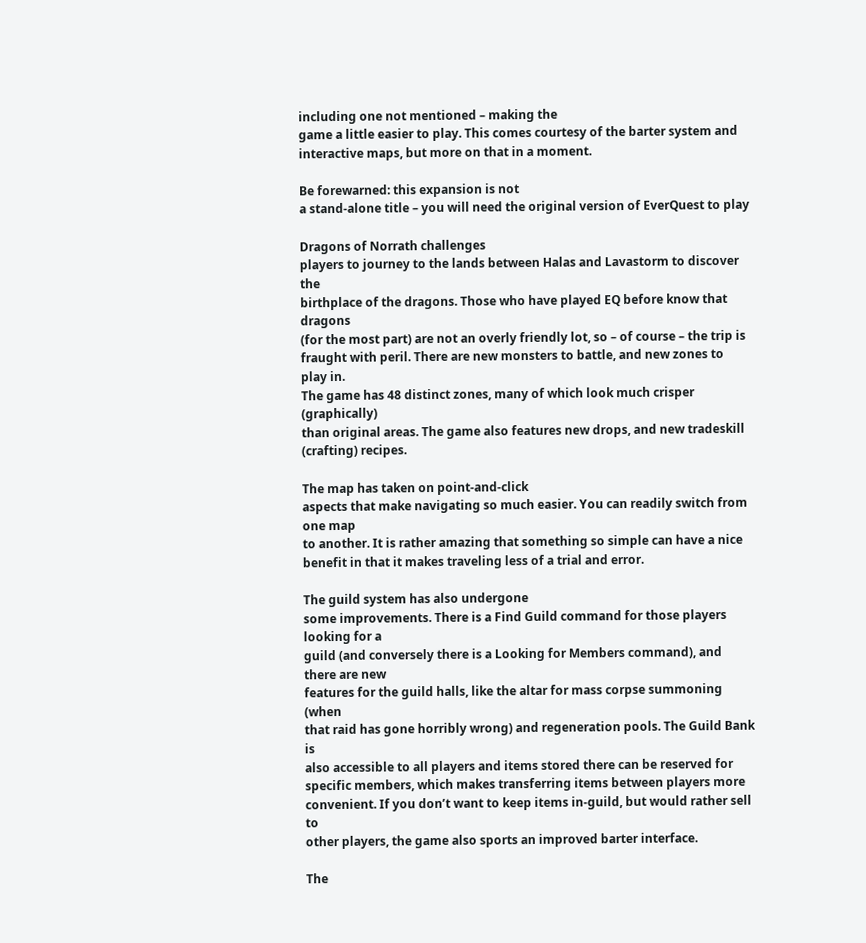including one not mentioned – making the
game a little easier to play. This comes courtesy of the barter system and
interactive maps, but more on that in a moment.

Be forewarned: this expansion is not
a stand-alone title – you will need the original version of EverQuest to play

Dragons of Norrath challenges
players to journey to the lands between Halas and Lavastorm to discover the
birthplace of the dragons. Those who have played EQ before know that dragons
(for the most part) are not an overly friendly lot, so – of course – the trip is
fraught with peril. There are new monsters to battle, and new zones to play in.
The game has 48 distinct zones, many of which look much crisper (graphically)
than original areas. The game also features new drops, and new tradeskill
(crafting) recipes.

The map has taken on point-and-click
aspects that make navigating so much easier. You can readily switch from one map
to another. It is rather amazing that something so simple can have a nice
benefit in that it makes traveling less of a trial and error.

The guild system has also undergone
some improvements. There is a Find Guild command for those players looking for a
guild (and conversely there is a Looking for Members command), and there are new
features for the guild halls, like the altar for mass corpse summoning (when
that raid has gone horribly wrong) and regeneration pools. The Guild Bank is
also accessible to all players and items stored there can be reserved for
specific members, which makes transferring items between players more
convenient. If you don’t want to keep items in-guild, but would rather sell to
other players, the game also sports an improved barter interface.

The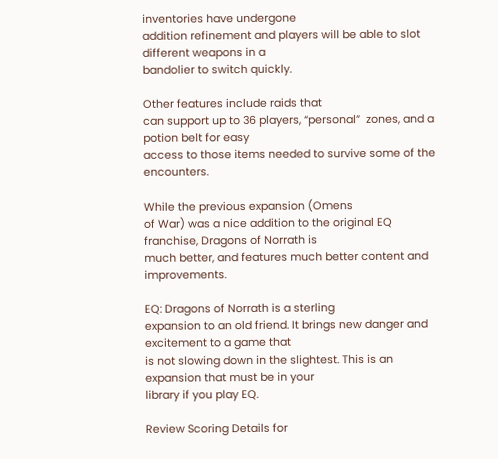inventories have undergone
addition refinement and players will be able to slot different weapons in a
bandolier to switch quickly.

Other features include raids that
can support up to 36 players, “personal”  zones, and a potion belt for easy
access to those items needed to survive some of the encounters.

While the previous expansion (Omens
of War) was a nice addition to the original EQ franchise, Dragons of Norrath is
much better, and features much better content and improvements.

EQ: Dragons of Norrath is a sterling
expansion to an old friend. It brings new danger and excitement to a game that
is not slowing down in the slightest. This is an expansion that must be in your
library if you play EQ.

Review Scoring Details for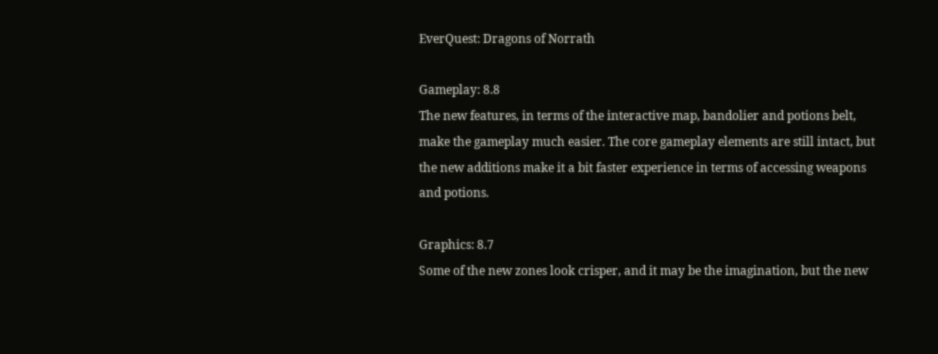EverQuest: Dragons of Norrath

Gameplay: 8.8
The new features, in terms of the interactive map, bandolier and potions belt,
make the gameplay much easier. The core gameplay elements are still intact, but
the new additions make it a bit faster experience in terms of accessing weapons
and potions.

Graphics: 8.7
Some of the new zones look crisper, and it may be the imagination, but the new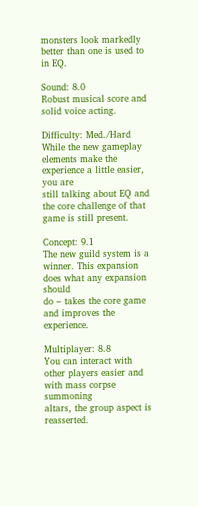monsters look markedly better than one is used to in EQ.

Sound: 8.0
Robust musical score and solid voice acting.

Difficulty: Med./Hard
While the new gameplay elements make the experience a little easier, you are
still talking about EQ and the core challenge of that game is still present.

Concept: 9.1
The new guild system is a winner. This expansion does what any expansion should
do – takes the core game and improves the experience.

Multiplayer: 8.8
You can interact with other players easier and with mass corpse summoning
altars, the group aspect is reasserted.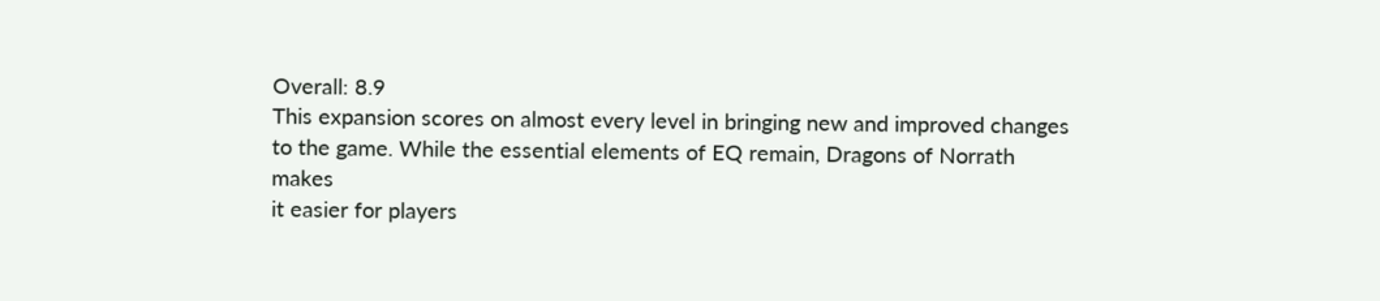Overall: 8.9
This expansion scores on almost every level in bringing new and improved changes
to the game. While the essential elements of EQ remain, Dragons of Norrath makes
it easier for players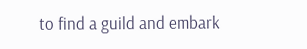to find a guild and embark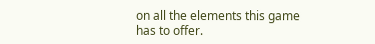on all the elements this game
has to offer.